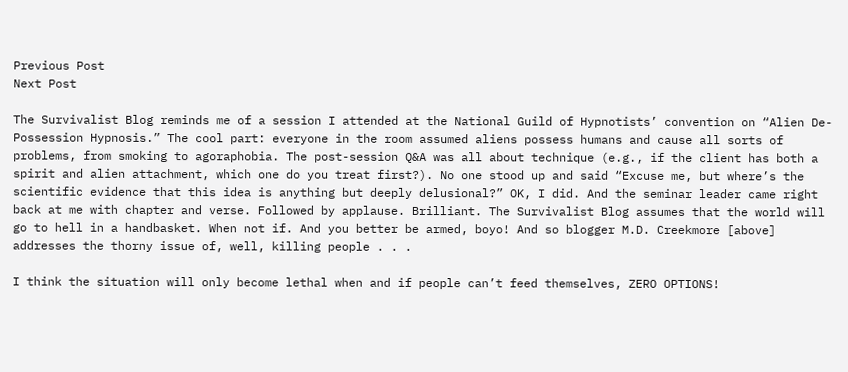Previous Post
Next Post

The Survivalist Blog reminds me of a session I attended at the National Guild of Hypnotists’ convention on “Alien De-Possession Hypnosis.” The cool part: everyone in the room assumed aliens possess humans and cause all sorts of problems, from smoking to agoraphobia. The post-session Q&A was all about technique (e.g., if the client has both a spirit and alien attachment, which one do you treat first?). No one stood up and said “Excuse me, but where’s the scientific evidence that this idea is anything but deeply delusional?” OK, I did. And the seminar leader came right back at me with chapter and verse. Followed by applause. Brilliant. The Survivalist Blog assumes that the world will go to hell in a handbasket. When not if. And you better be armed, boyo! And so blogger M.D. Creekmore [above] addresses the thorny issue of, well, killing people . . .

I think the situation will only become lethal when and if people can’t feed themselves, ZERO OPTIONS!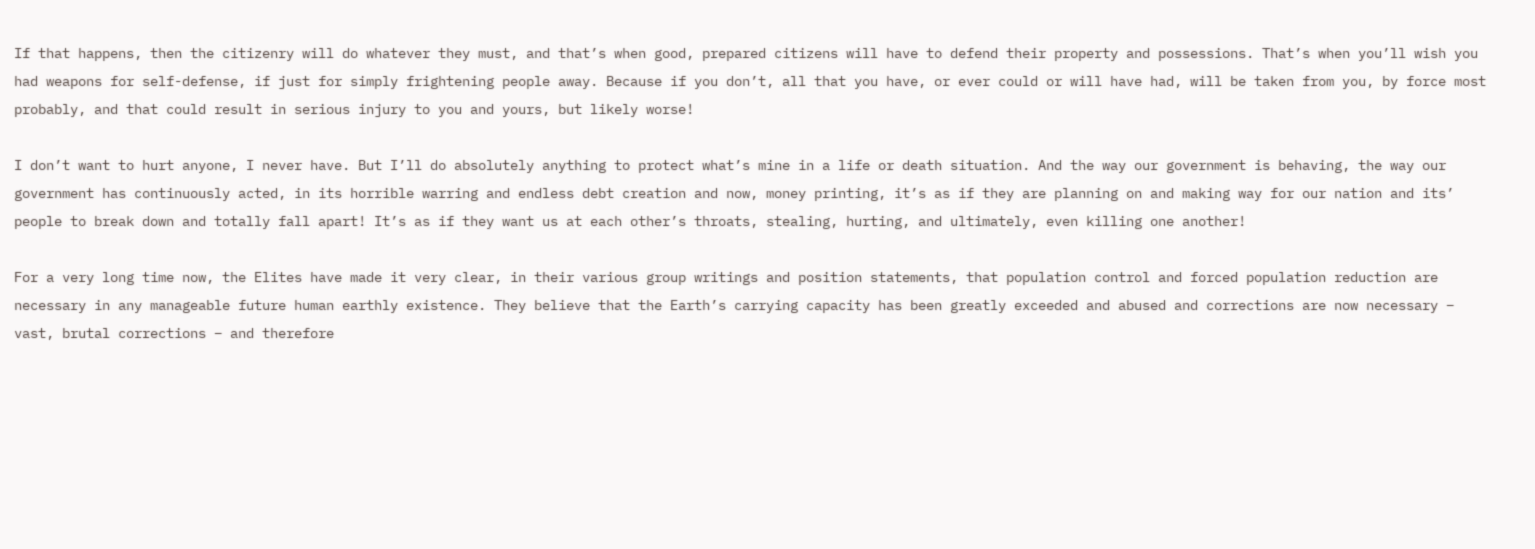If that happens, then the citizenry will do whatever they must, and that’s when good, prepared citizens will have to defend their property and possessions. That’s when you’ll wish you had weapons for self-defense, if just for simply frightening people away. Because if you don’t, all that you have, or ever could or will have had, will be taken from you, by force most probably, and that could result in serious injury to you and yours, but likely worse!

I don’t want to hurt anyone, I never have. But I’ll do absolutely anything to protect what’s mine in a life or death situation. And the way our government is behaving, the way our government has continuously acted, in its horrible warring and endless debt creation and now, money printing, it’s as if they are planning on and making way for our nation and its’ people to break down and totally fall apart! It’s as if they want us at each other’s throats, stealing, hurting, and ultimately, even killing one another!

For a very long time now, the Elites have made it very clear, in their various group writings and position statements, that population control and forced population reduction are necessary in any manageable future human earthly existence. They believe that the Earth’s carrying capacity has been greatly exceeded and abused and corrections are now necessary – vast, brutal corrections – and therefore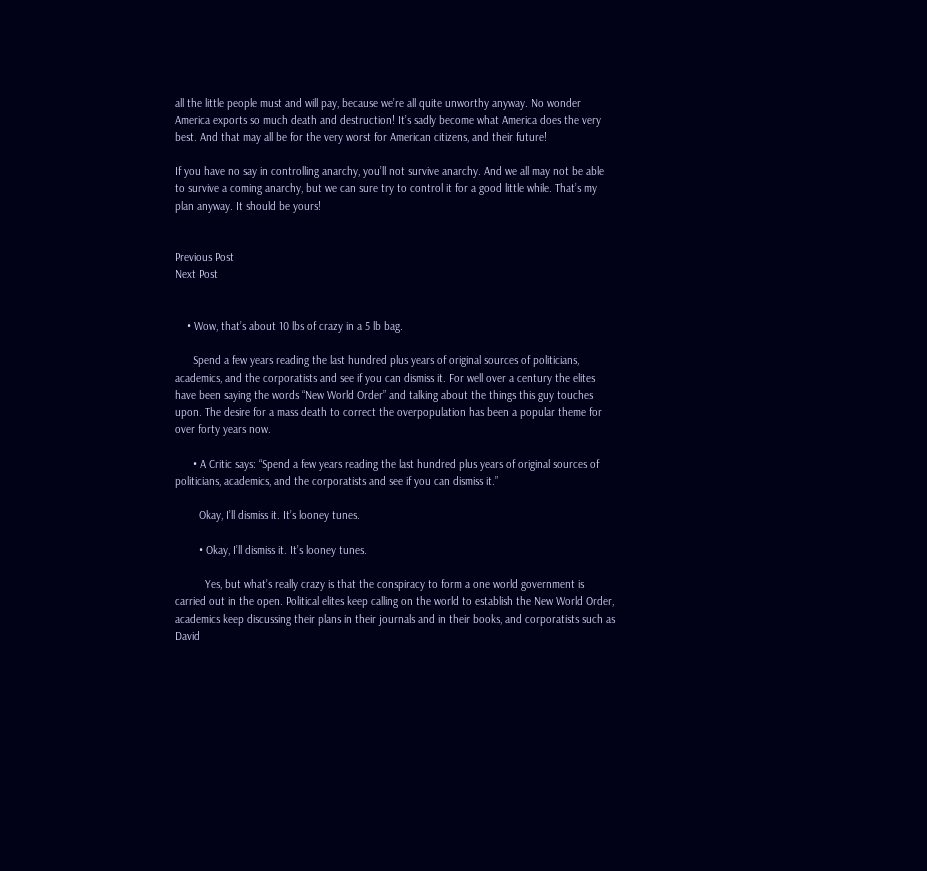all the little people must and will pay, because we’re all quite unworthy anyway. No wonder America exports so much death and destruction! It’s sadly become what America does the very best. And that may all be for the very worst for American citizens, and their future!

If you have no say in controlling anarchy, you’ll not survive anarchy. And we all may not be able to survive a coming anarchy, but we can sure try to control it for a good little while. That’s my plan anyway. It should be yours!


Previous Post
Next Post


    • Wow, that’s about 10 lbs of crazy in a 5 lb bag.

      Spend a few years reading the last hundred plus years of original sources of politicians, academics, and the corporatists and see if you can dismiss it. For well over a century the elites have been saying the words “New World Order” and talking about the things this guy touches upon. The desire for a mass death to correct the overpopulation has been a popular theme for over forty years now.

      • A Critic says: “Spend a few years reading the last hundred plus years of original sources of politicians, academics, and the corporatists and see if you can dismiss it.”

        Okay, I’ll dismiss it. It’s looney tunes.

        • Okay, I’ll dismiss it. It’s looney tunes.

          Yes, but what’s really crazy is that the conspiracy to form a one world government is carried out in the open. Political elites keep calling on the world to establish the New World Order, academics keep discussing their plans in their journals and in their books, and corporatists such as David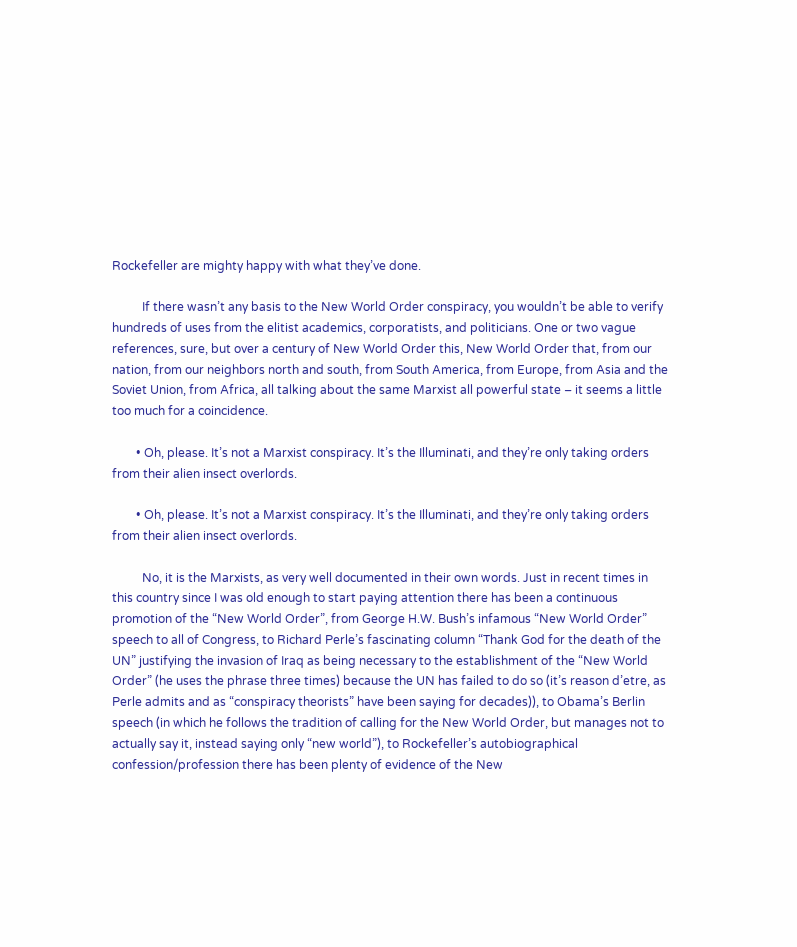Rockefeller are mighty happy with what they’ve done.

          If there wasn’t any basis to the New World Order conspiracy, you wouldn’t be able to verify hundreds of uses from the elitist academics, corporatists, and politicians. One or two vague references, sure, but over a century of New World Order this, New World Order that, from our nation, from our neighbors north and south, from South America, from Europe, from Asia and the Soviet Union, from Africa, all talking about the same Marxist all powerful state – it seems a little too much for a coincidence.

        • Oh, please. It’s not a Marxist conspiracy. It’s the Illuminati, and they’re only taking orders from their alien insect overlords.

        • Oh, please. It’s not a Marxist conspiracy. It’s the Illuminati, and they’re only taking orders from their alien insect overlords.

          No, it is the Marxists, as very well documented in their own words. Just in recent times in this country since I was old enough to start paying attention there has been a continuous promotion of the “New World Order”, from George H.W. Bush’s infamous “New World Order” speech to all of Congress, to Richard Perle’s fascinating column “Thank God for the death of the UN” justifying the invasion of Iraq as being necessary to the establishment of the “New World Order” (he uses the phrase three times) because the UN has failed to do so (it’s reason d’etre, as Perle admits and as “conspiracy theorists” have been saying for decades)), to Obama’s Berlin speech (in which he follows the tradition of calling for the New World Order, but manages not to actually say it, instead saying only “new world”), to Rockefeller’s autobiographical confession/profession there has been plenty of evidence of the New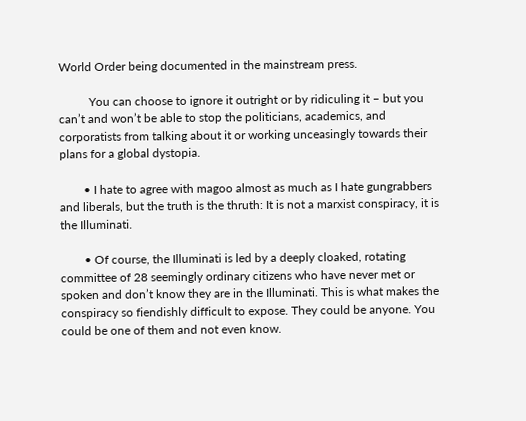World Order being documented in the mainstream press.

          You can choose to ignore it outright or by ridiculing it – but you can’t and won’t be able to stop the politicians, academics, and corporatists from talking about it or working unceasingly towards their plans for a global dystopia.

        • I hate to agree with magoo almost as much as I hate gungrabbers and liberals, but the truth is the thruth: It is not a marxist conspiracy, it is the Illuminati.

        • Of course, the Illuminati is led by a deeply cloaked, rotating committee of 28 seemingly ordinary citizens who have never met or spoken and don’t know they are in the Illuminati. This is what makes the conspiracy so fiendishly difficult to expose. They could be anyone. You could be one of them and not even know.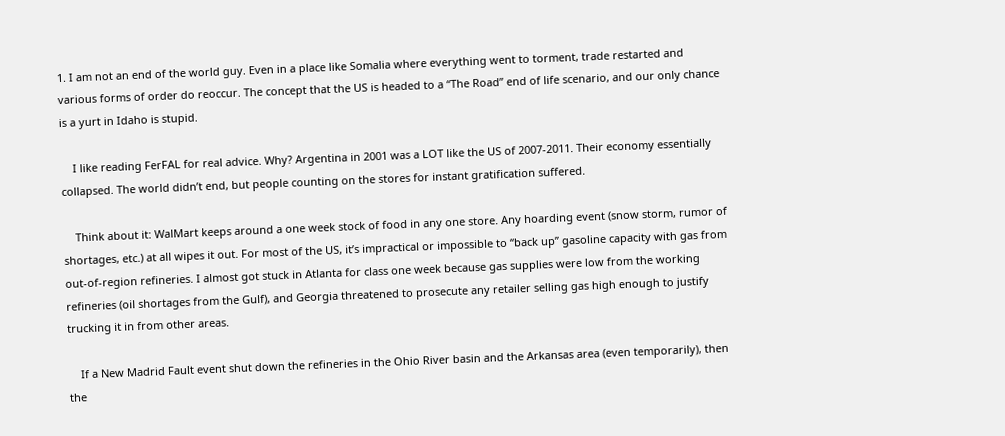1. I am not an end of the world guy. Even in a place like Somalia where everything went to torment, trade restarted and various forms of order do reoccur. The concept that the US is headed to a “The Road” end of life scenario, and our only chance is a yurt in Idaho is stupid.

    I like reading FerFAL for real advice. Why? Argentina in 2001 was a LOT like the US of 2007-2011. Their economy essentially collapsed. The world didn’t end, but people counting on the stores for instant gratification suffered.

    Think about it: WalMart keeps around a one week stock of food in any one store. Any hoarding event (snow storm, rumor of shortages, etc.) at all wipes it out. For most of the US, it’s impractical or impossible to “back up” gasoline capacity with gas from out-of-region refineries. I almost got stuck in Atlanta for class one week because gas supplies were low from the working refineries (oil shortages from the Gulf), and Georgia threatened to prosecute any retailer selling gas high enough to justify trucking it in from other areas.

    If a New Madrid Fault event shut down the refineries in the Ohio River basin and the Arkansas area (even temporarily), then the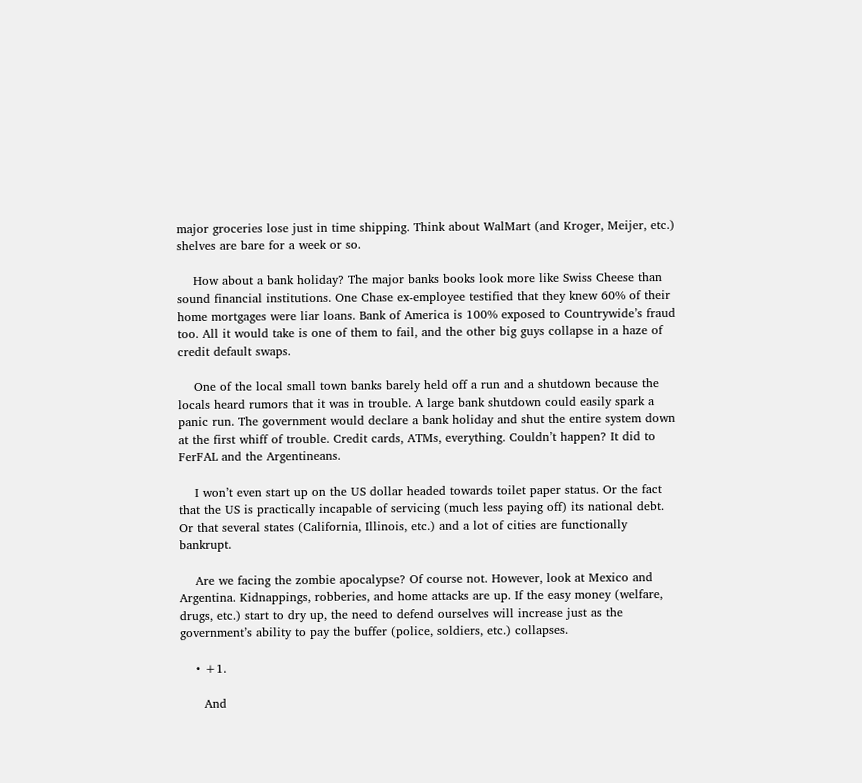major groceries lose just in time shipping. Think about WalMart (and Kroger, Meijer, etc.) shelves are bare for a week or so.

    How about a bank holiday? The major banks books look more like Swiss Cheese than sound financial institutions. One Chase ex-employee testified that they knew 60% of their home mortgages were liar loans. Bank of America is 100% exposed to Countrywide’s fraud too. All it would take is one of them to fail, and the other big guys collapse in a haze of credit default swaps.

    One of the local small town banks barely held off a run and a shutdown because the locals heard rumors that it was in trouble. A large bank shutdown could easily spark a panic run. The government would declare a bank holiday and shut the entire system down at the first whiff of trouble. Credit cards, ATMs, everything. Couldn’t happen? It did to FerFAL and the Argentineans.

    I won’t even start up on the US dollar headed towards toilet paper status. Or the fact that the US is practically incapable of servicing (much less paying off) its national debt. Or that several states (California, Illinois, etc.) and a lot of cities are functionally bankrupt.

    Are we facing the zombie apocalypse? Of course not. However, look at Mexico and Argentina. Kidnappings, robberies, and home attacks are up. If the easy money (welfare, drugs, etc.) start to dry up, the need to defend ourselves will increase just as the government’s ability to pay the buffer (police, soldiers, etc.) collapses.

    • +1.

      And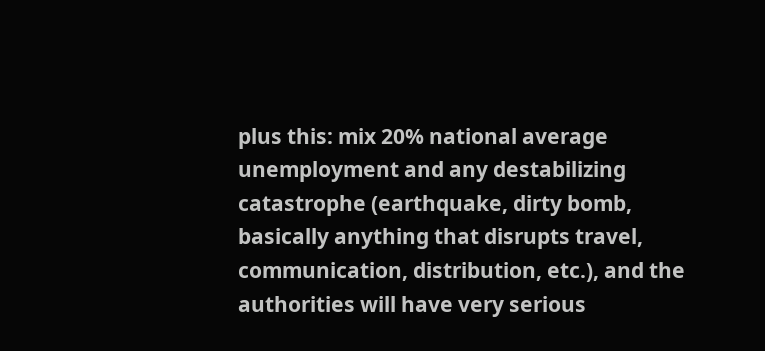plus this: mix 20% national average unemployment and any destabilizing catastrophe (earthquake, dirty bomb, basically anything that disrupts travel, communication, distribution, etc.), and the authorities will have very serious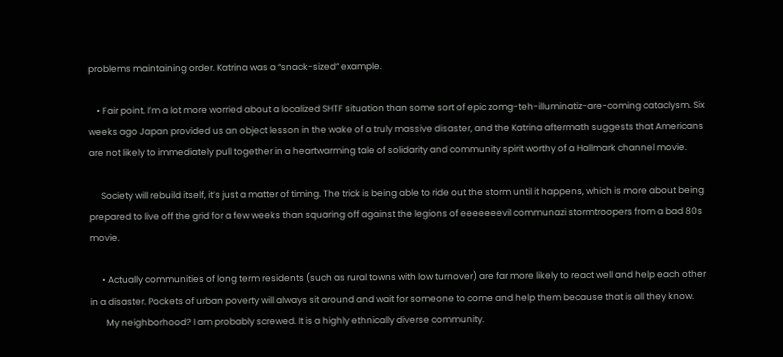problems maintaining order. Katrina was a “snack-sized” example.

    • Fair point. I’m a lot more worried about a localized SHTF situation than some sort of epic zomg-teh-illuminatiz-are-coming cataclysm. Six weeks ago Japan provided us an object lesson in the wake of a truly massive disaster, and the Katrina aftermath suggests that Americans are not likely to immediately pull together in a heartwarming tale of solidarity and community spirit worthy of a Hallmark channel movie.

      Society will rebuild itself, it’s just a matter of timing. The trick is being able to ride out the storm until it happens, which is more about being prepared to live off the grid for a few weeks than squaring off against the legions of eeeeeeevil communazi stormtroopers from a bad 80s movie.

      • Actually communities of long term residents (such as rural towns with low turnover) are far more likely to react well and help each other in a disaster. Pockets of urban poverty will always sit around and wait for someone to come and help them because that is all they know.
        My neighborhood? I am probably screwed. It is a highly ethnically diverse community.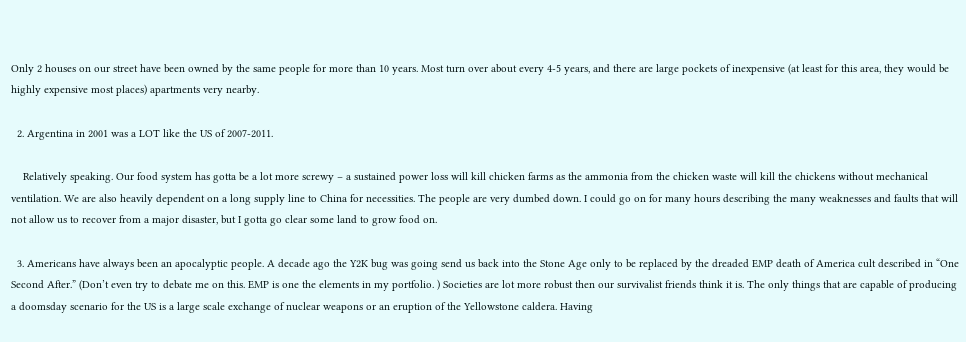Only 2 houses on our street have been owned by the same people for more than 10 years. Most turn over about every 4-5 years, and there are large pockets of inexpensive (at least for this area, they would be highly expensive most places) apartments very nearby.

  2. Argentina in 2001 was a LOT like the US of 2007-2011.

    Relatively speaking. Our food system has gotta be a lot more screwy – a sustained power loss will kill chicken farms as the ammonia from the chicken waste will kill the chickens without mechanical ventilation. We are also heavily dependent on a long supply line to China for necessities. The people are very dumbed down. I could go on for many hours describing the many weaknesses and faults that will not allow us to recover from a major disaster, but I gotta go clear some land to grow food on.

  3. Americans have always been an apocalyptic people. A decade ago the Y2K bug was going send us back into the Stone Age only to be replaced by the dreaded EMP death of America cult described in “One Second After.” (Don’t even try to debate me on this. EMP is one the elements in my portfolio. ) Societies are lot more robust then our survivalist friends think it is. The only things that are capable of producing a doomsday scenario for the US is a large scale exchange of nuclear weapons or an eruption of the Yellowstone caldera. Having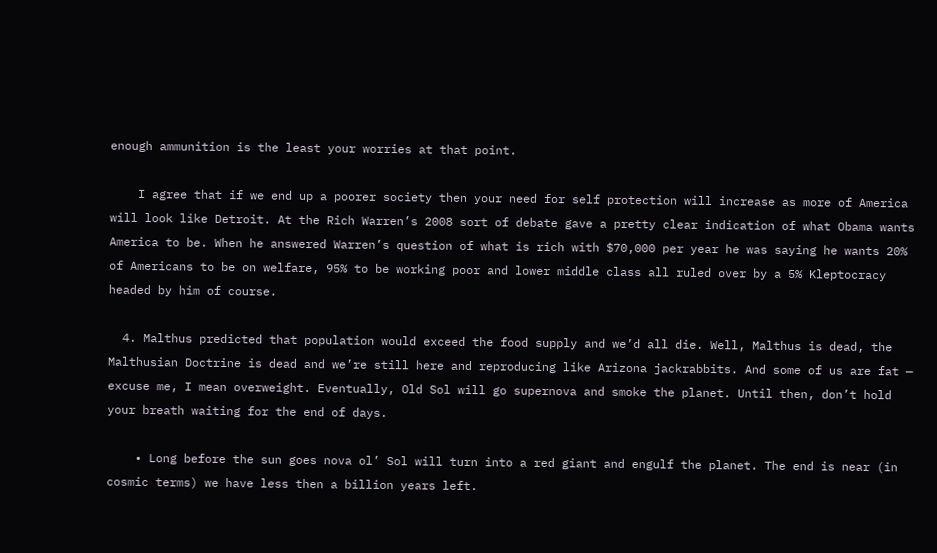enough ammunition is the least your worries at that point.

    I agree that if we end up a poorer society then your need for self protection will increase as more of America will look like Detroit. At the Rich Warren’s 2008 sort of debate gave a pretty clear indication of what Obama wants America to be. When he answered Warren’s question of what is rich with $70,000 per year he was saying he wants 20% of Americans to be on welfare, 95% to be working poor and lower middle class all ruled over by a 5% Kleptocracy headed by him of course.

  4. Malthus predicted that population would exceed the food supply and we’d all die. Well, Malthus is dead, the Malthusian Doctrine is dead and we’re still here and reproducing like Arizona jackrabbits. And some of us are fat — excuse me, I mean overweight. Eventually, Old Sol will go supernova and smoke the planet. Until then, don’t hold your breath waiting for the end of days.

    • Long before the sun goes nova ol’ Sol will turn into a red giant and engulf the planet. The end is near (in cosmic terms) we have less then a billion years left.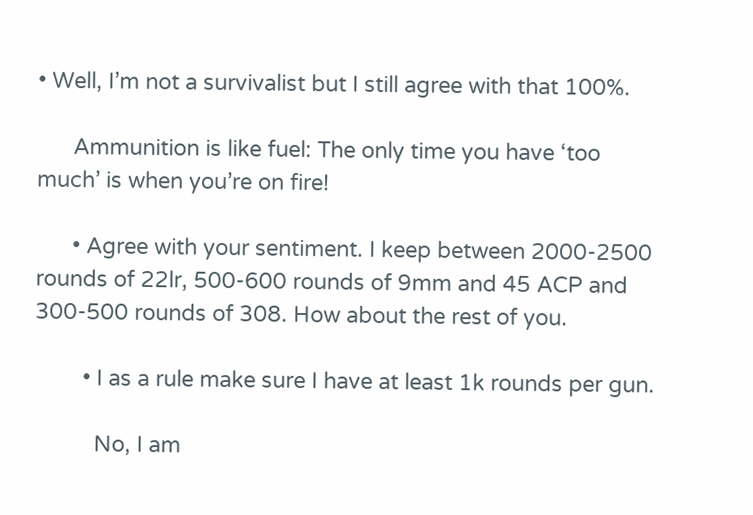• Well, I’m not a survivalist but I still agree with that 100%.

      Ammunition is like fuel: The only time you have ‘too much’ is when you’re on fire!

      • Agree with your sentiment. I keep between 2000-2500 rounds of 22lr, 500-600 rounds of 9mm and 45 ACP and 300-500 rounds of 308. How about the rest of you.

        • I as a rule make sure I have at least 1k rounds per gun.

          No, I am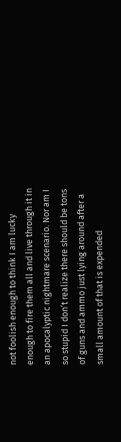not foolish enough to think I am lucky enough to fire them all and live through it in an apocalyptic nightmare scenario. Nor am I so stupid I don’t realize there should be tons of guns and ammo just lying around after a small amount of that is expended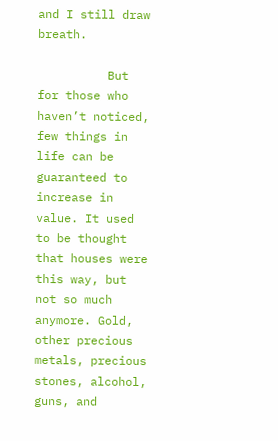and I still draw breath.

          But for those who haven’t noticed, few things in life can be guaranteed to increase in value. It used to be thought that houses were this way, but not so much anymore. Gold, other precious metals, precious stones, alcohol, guns, and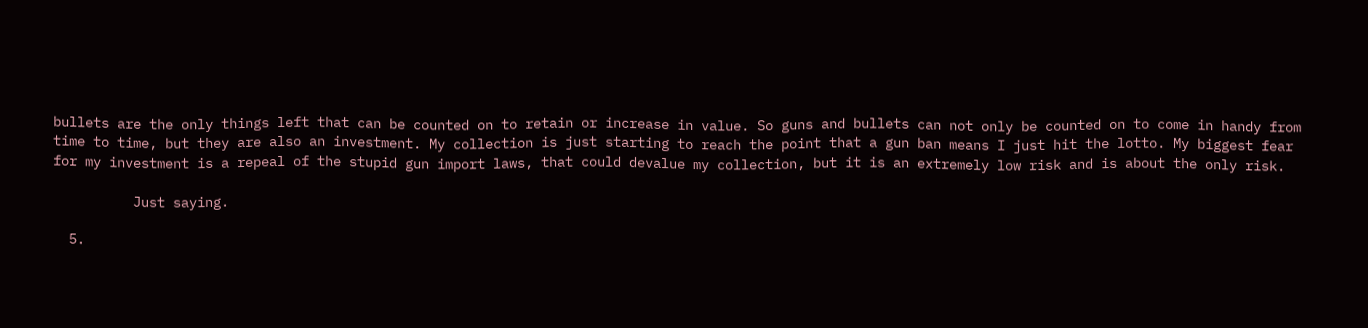bullets are the only things left that can be counted on to retain or increase in value. So guns and bullets can not only be counted on to come in handy from time to time, but they are also an investment. My collection is just starting to reach the point that a gun ban means I just hit the lotto. My biggest fear for my investment is a repeal of the stupid gun import laws, that could devalue my collection, but it is an extremely low risk and is about the only risk.

          Just saying.

  5.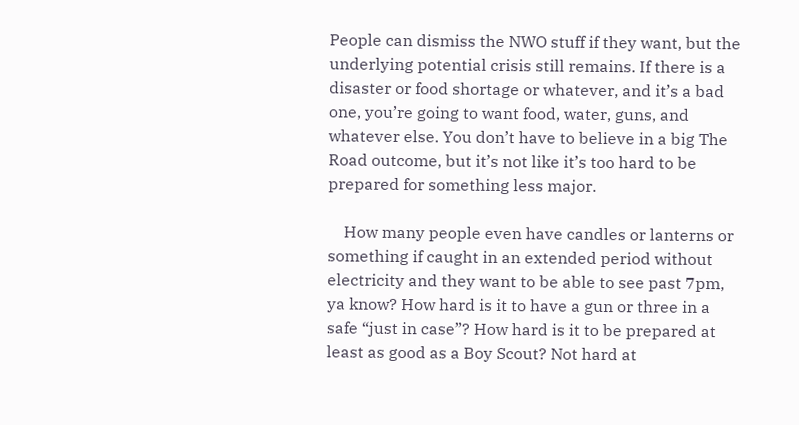People can dismiss the NWO stuff if they want, but the underlying potential crisis still remains. If there is a disaster or food shortage or whatever, and it’s a bad one, you’re going to want food, water, guns, and whatever else. You don’t have to believe in a big The Road outcome, but it’s not like it’s too hard to be prepared for something less major.

    How many people even have candles or lanterns or something if caught in an extended period without electricity and they want to be able to see past 7pm, ya know? How hard is it to have a gun or three in a safe “just in case”? How hard is it to be prepared at least as good as a Boy Scout? Not hard at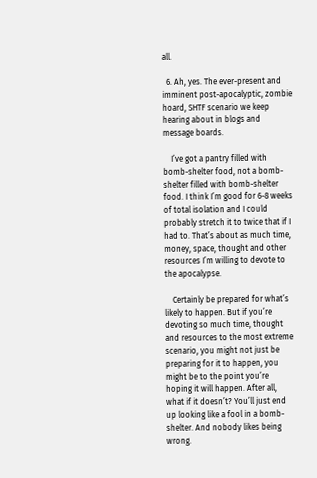all.

  6. Ah, yes. The ever-present and imminent post-apocalyptic, zombie hoard, SHTF scenario we keep hearing about in blogs and message boards.

    I’ve got a pantry filled with bomb-shelter food, not a bomb-shelter filled with bomb-shelter food. I think I’m good for 6-8 weeks of total isolation and I could probably stretch it to twice that if I had to. That’s about as much time, money, space, thought and other resources I’m willing to devote to the apocalypse.

    Certainly be prepared for what’s likely to happen. But if you’re devoting so much time, thought and resources to the most extreme scenario, you might not just be preparing for it to happen, you might be to the point you’re hoping it will happen. After all, what if it doesn’t? You’ll just end up looking like a fool in a bomb-shelter. And nobody likes being wrong.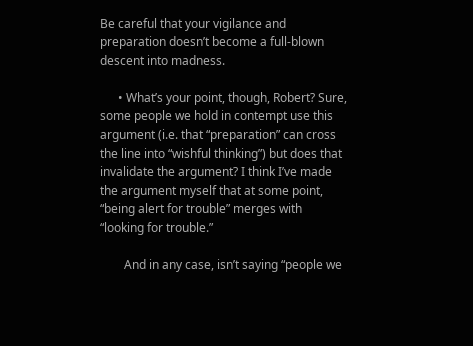Be careful that your vigilance and preparation doesn’t become a full-blown descent into madness.

      • What’s your point, though, Robert? Sure, some people we hold in contempt use this argument (i.e. that “preparation” can cross the line into “wishful thinking”) but does that invalidate the argument? I think I’ve made the argument myself that at some point, “being alert for trouble” merges with “looking for trouble.”

        And in any case, isn’t saying “people we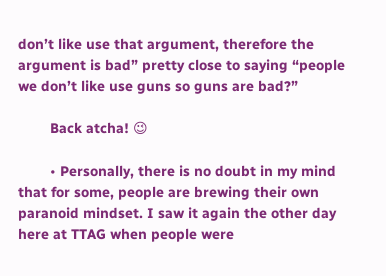don’t like use that argument, therefore the argument is bad” pretty close to saying “people we don’t like use guns so guns are bad?”

        Back atcha! 😉

        • Personally, there is no doubt in my mind that for some, people are brewing their own paranoid mindset. I saw it again the other day here at TTAG when people were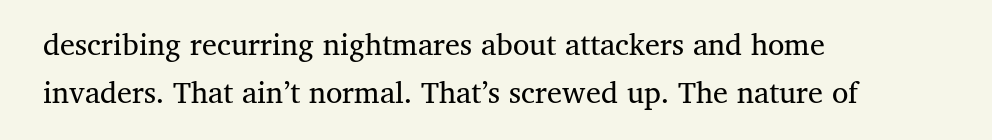describing recurring nightmares about attackers and home invaders. That ain’t normal. That’s screwed up. The nature of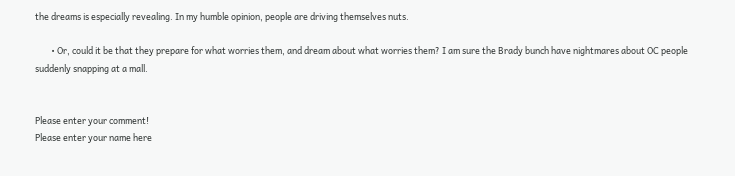the dreams is especially revealing. In my humble opinion, people are driving themselves nuts.

        • Or, could it be that they prepare for what worries them, and dream about what worries them? I am sure the Brady bunch have nightmares about OC people suddenly snapping at a mall.


Please enter your comment!
Please enter your name here